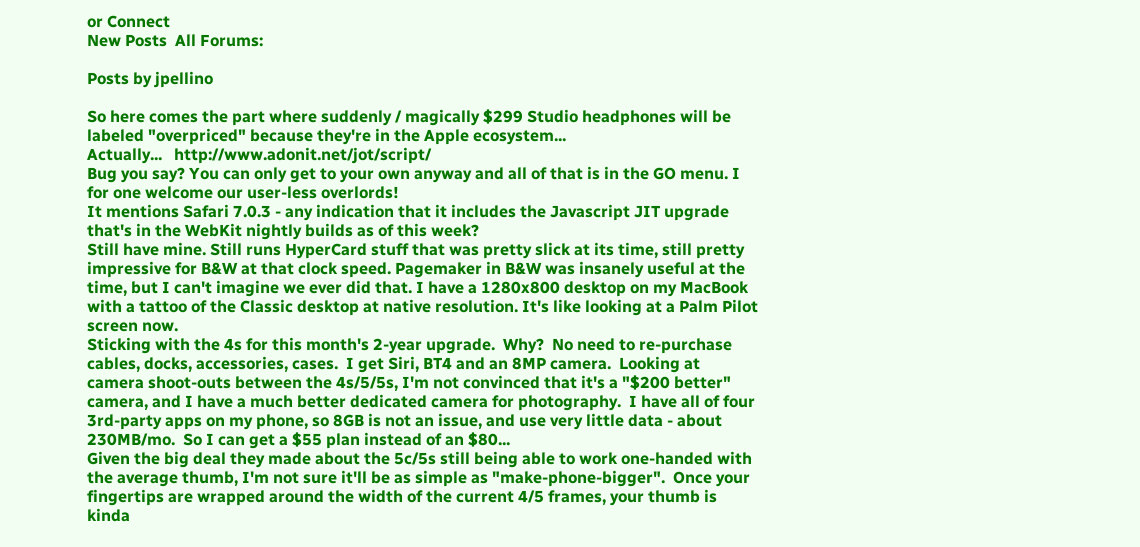or Connect
New Posts  All Forums:

Posts by jpellino

So here comes the part where suddenly / magically $299 Studio headphones will be labeled "overpriced" because they're in the Apple ecosystem...
Actually...   http://www.adonit.net/jot/script/
Bug you say? You can only get to your own anyway and all of that is in the GO menu. I for one welcome our user-less overlords!
It mentions Safari 7.0.3 - any indication that it includes the Javascript JIT upgrade that's in the WebKit nightly builds as of this week?
Still have mine. Still runs HyperCard stuff that was pretty slick at its time, still pretty impressive for B&W at that clock speed. Pagemaker in B&W was insanely useful at the time, but I can't imagine we ever did that. I have a 1280x800 desktop on my MacBook with a tattoo of the Classic desktop at native resolution. It's like looking at a Palm Pilot screen now.
Sticking with the 4s for this month's 2-year upgrade.  Why?  No need to re-purchase cables, docks, accessories, cases.  I get Siri, BT4 and an 8MP camera.  Looking at camera shoot-outs between the 4s/5/5s, I'm not convinced that it's a "$200 better" camera, and I have a much better dedicated camera for photography.  I have all of four 3rd-party apps on my phone, so 8GB is not an issue, and use very little data - about 230MB/mo.  So I can get a $55 plan instead of an $80...
Given the big deal they made about the 5c/5s still being able to work one-handed with the average thumb, I'm not sure it'll be as simple as "make-phone-bigger".  Once your fingertips are wrapped around the width of the current 4/5 frames, your thumb is kinda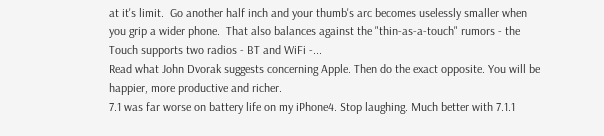at it's limit.  Go another half inch and your thumb's arc becomes uselessly smaller when you grip a wider phone.  That also balances against the "thin-as-a-touch" rumors - the Touch supports two radios - BT and WiFi -...
Read what John Dvorak suggests concerning Apple. Then do the exact opposite. You will be happier, more productive and richer.
7.1 was far worse on battery life on my iPhone4. Stop laughing. Much better with 7.1.1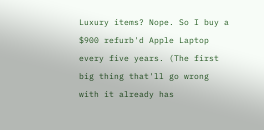Luxury items? Nope. So I buy a $900 refurb'd Apple Laptop every five years. (The first big thing that'll go wrong with it already has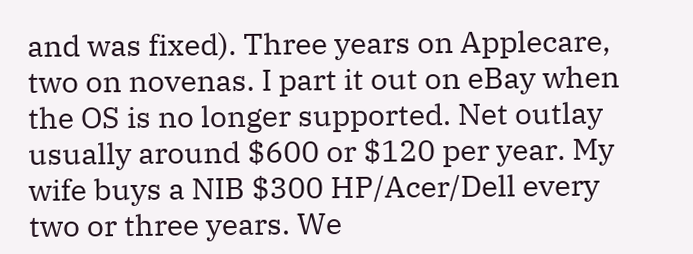and was fixed). Three years on Applecare, two on novenas. I part it out on eBay when the OS is no longer supported. Net outlay usually around $600 or $120 per year. My wife buys a NIB $300 HP/Acer/Dell every two or three years. We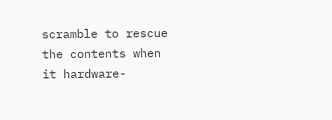scramble to rescue the contents when it hardware-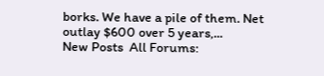borks. We have a pile of them. Net outlay $600 over 5 years,...
New Posts  All Forums: